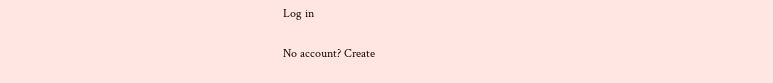Log in

No account? Create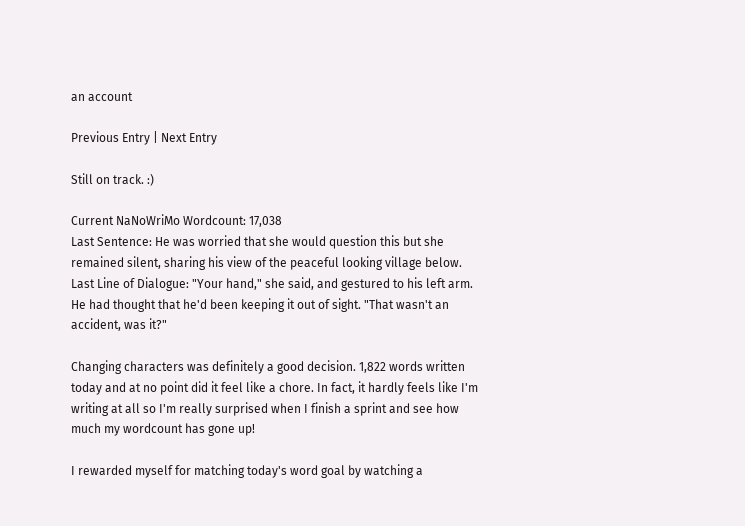an account

Previous Entry | Next Entry

Still on track. :)

Current NaNoWriMo Wordcount: 17,038
Last Sentence: He was worried that she would question this but she remained silent, sharing his view of the peaceful looking village below.
Last Line of Dialogue: "Your hand," she said, and gestured to his left arm. He had thought that he'd been keeping it out of sight. "That wasn't an accident, was it?"

Changing characters was definitely a good decision. 1,822 words written today and at no point did it feel like a chore. In fact, it hardly feels like I'm writing at all so I'm really surprised when I finish a sprint and see how much my wordcount has gone up!

I rewarded myself for matching today's word goal by watching a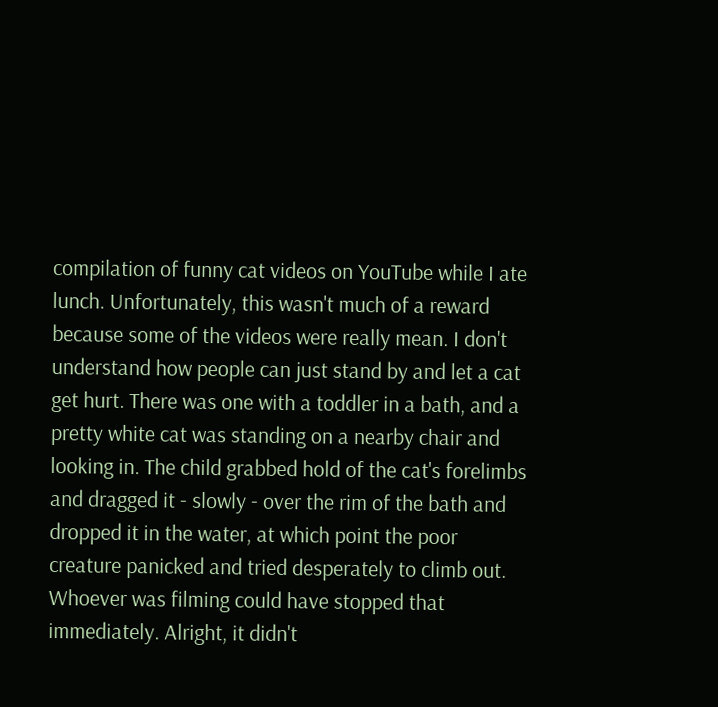compilation of funny cat videos on YouTube while I ate lunch. Unfortunately, this wasn't much of a reward because some of the videos were really mean. I don't understand how people can just stand by and let a cat get hurt. There was one with a toddler in a bath, and a pretty white cat was standing on a nearby chair and looking in. The child grabbed hold of the cat's forelimbs and dragged it - slowly - over the rim of the bath and dropped it in the water, at which point the poor creature panicked and tried desperately to climb out. Whoever was filming could have stopped that immediately. Alright, it didn't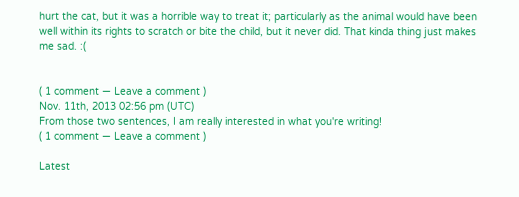hurt the cat, but it was a horrible way to treat it; particularly as the animal would have been well within its rights to scratch or bite the child, but it never did. That kinda thing just makes me sad. :(


( 1 comment — Leave a comment )
Nov. 11th, 2013 02:56 pm (UTC)
From those two sentences, I am really interested in what you're writing!
( 1 comment — Leave a comment )

Latest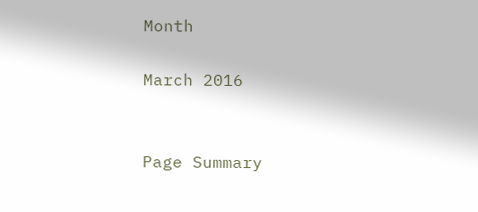Month

March 2016


Page Summary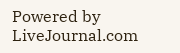Powered by LiveJournal.com